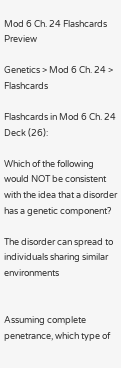Mod 6 Ch. 24 Flashcards Preview

Genetics > Mod 6 Ch. 24 > Flashcards

Flashcards in Mod 6 Ch. 24 Deck (26):

Which of the following would NOT be consistent with the idea that a disorder has a genetic component?

The disorder can spread to individuals sharing similar environments


Assuming complete penetrance, which type of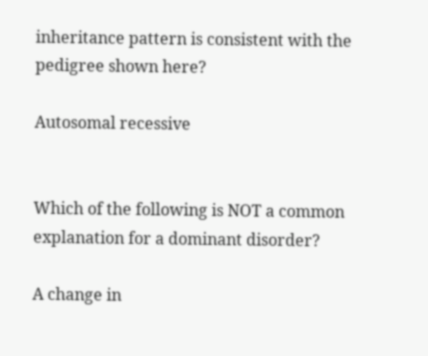inheritance pattern is consistent with the pedigree shown here?

Autosomal recessive


Which of the following is NOT a common explanation for a dominant disorder?

A change in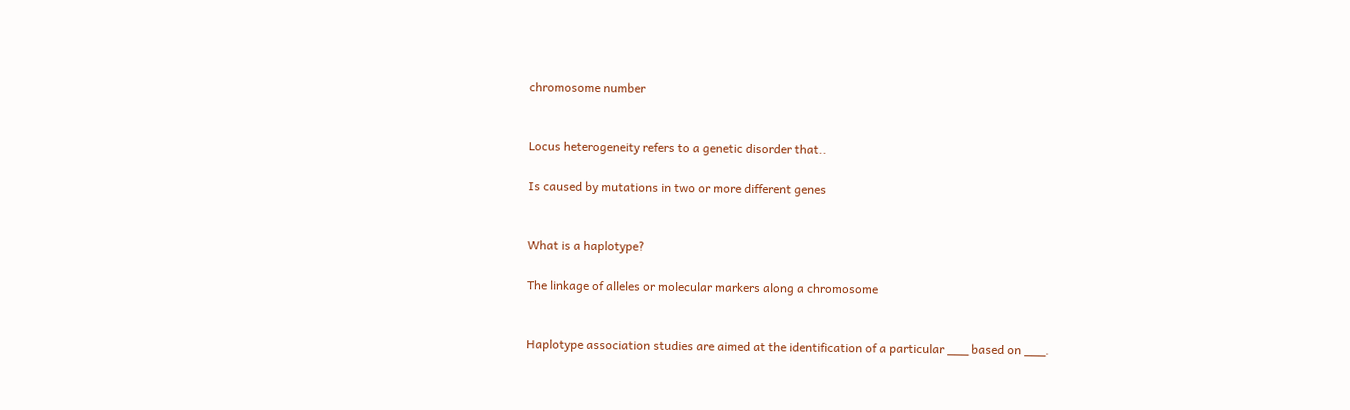chromosome number


Locus heterogeneity refers to a genetic disorder that..

Is caused by mutations in two or more different genes


What is a haplotype?

The linkage of alleles or molecular markers along a chromosome


Haplotype association studies are aimed at the identification of a particular ___ based on ___.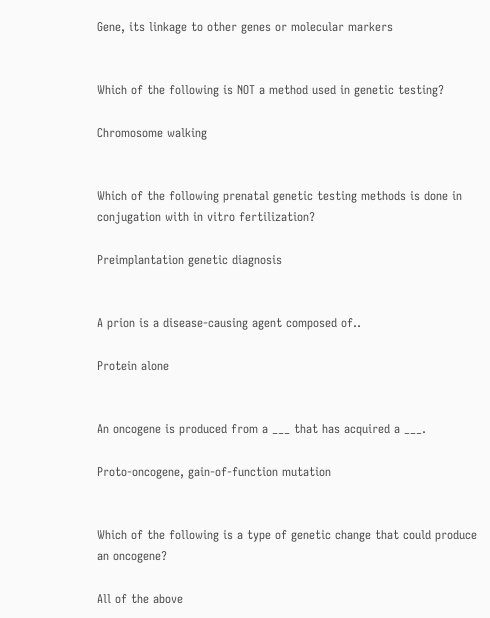Gene, its linkage to other genes or molecular markers


Which of the following is NOT a method used in genetic testing?

Chromosome walking


Which of the following prenatal genetic testing methods is done in conjugation with in vitro fertilization?

Preimplantation genetic diagnosis


A prion is a disease-causing agent composed of..

Protein alone


An oncogene is produced from a ___ that has acquired a ___.

Proto-oncogene, gain-of-function mutation


Which of the following is a type of genetic change that could produce an oncogene?

All of the above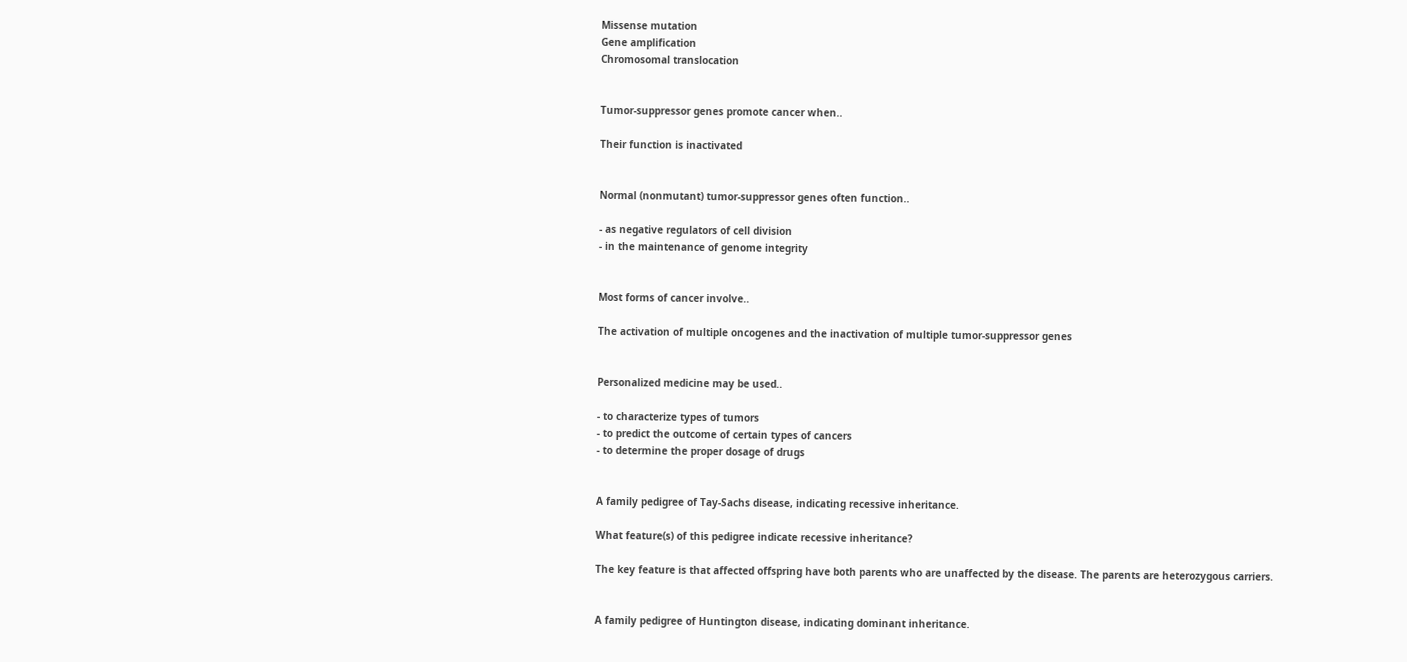Missense mutation
Gene amplification
Chromosomal translocation


Tumor-suppressor genes promote cancer when..

Their function is inactivated


Normal (nonmutant) tumor-suppressor genes often function..

- as negative regulators of cell division
- in the maintenance of genome integrity


Most forms of cancer involve..

The activation of multiple oncogenes and the inactivation of multiple tumor-suppressor genes


Personalized medicine may be used..

- to characterize types of tumors
- to predict the outcome of certain types of cancers
- to determine the proper dosage of drugs


A family pedigree of Tay-Sachs disease, indicating recessive inheritance.

What feature(s) of this pedigree indicate recessive inheritance?

The key feature is that affected offspring have both parents who are unaffected by the disease. The parents are heterozygous carriers.


A family pedigree of Huntington disease, indicating dominant inheritance.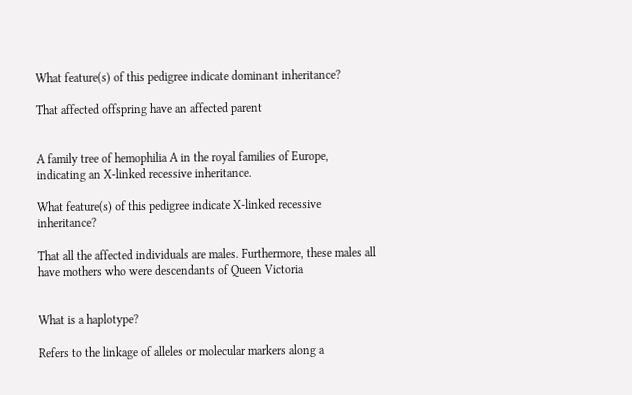What feature(s) of this pedigree indicate dominant inheritance?

That affected offspring have an affected parent


A family tree of hemophilia A in the royal families of Europe, indicating an X-linked recessive inheritance.

What feature(s) of this pedigree indicate X-linked recessive inheritance?

That all the affected individuals are males. Furthermore, these males all have mothers who were descendants of Queen Victoria


What is a haplotype?

Refers to the linkage of alleles or molecular markers along a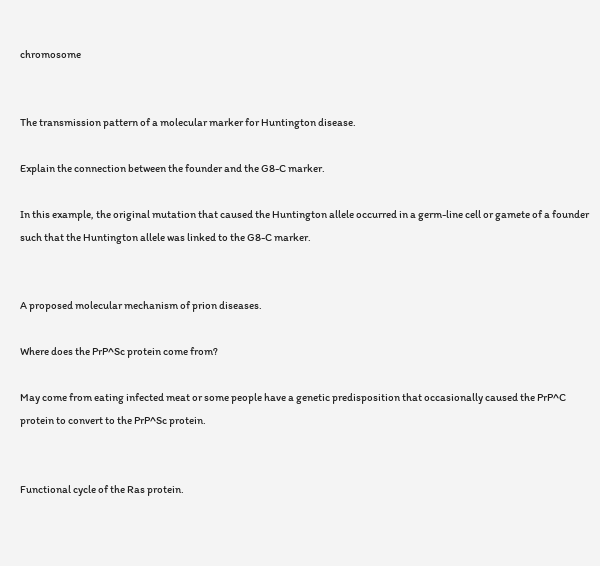chromosome


The transmission pattern of a molecular marker for Huntington disease.

Explain the connection between the founder and the G8-C marker.

In this example, the original mutation that caused the Huntington allele occurred in a germ-line cell or gamete of a founder such that the Huntington allele was linked to the G8-C marker.


A proposed molecular mechanism of prion diseases.

Where does the PrP^Sc protein come from?

May come from eating infected meat or some people have a genetic predisposition that occasionally caused the PrP^C protein to convert to the PrP^Sc protein.


Functional cycle of the Ras protein.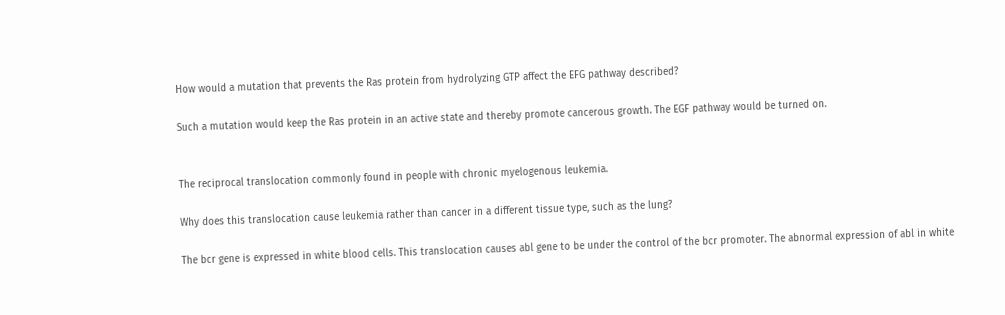How would a mutation that prevents the Ras protein from hydrolyzing GTP affect the EFG pathway described?

Such a mutation would keep the Ras protein in an active state and thereby promote cancerous growth. The EGF pathway would be turned on.


The reciprocal translocation commonly found in people with chronic myelogenous leukemia.

Why does this translocation cause leukemia rather than cancer in a different tissue type, such as the lung?

The bcr gene is expressed in white blood cells. This translocation causes abl gene to be under the control of the bcr promoter. The abnormal expression of abl in white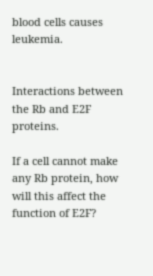blood cells causes leukemia.


Interactions between the Rb and E2F proteins.

If a cell cannot make any Rb protein, how will this affect the function of E2F?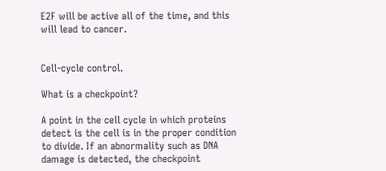E2F will be active all of the time, and this will lead to cancer.


Cell-cycle control.

What is a checkpoint?

A point in the cell cycle in which proteins detect is the cell is in the proper condition to divide. If an abnormality such as DNA damage is detected, the checkpoint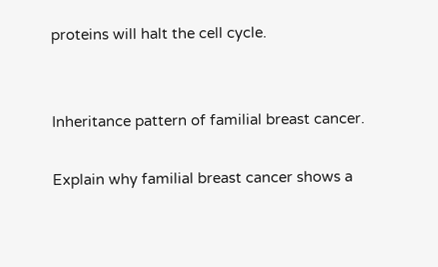proteins will halt the cell cycle.


Inheritance pattern of familial breast cancer.

Explain why familial breast cancer shows a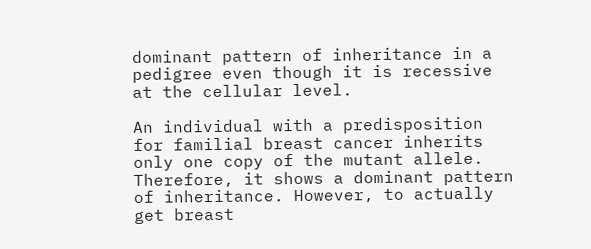dominant pattern of inheritance in a pedigree even though it is recessive at the cellular level.

An individual with a predisposition for familial breast cancer inherits only one copy of the mutant allele. Therefore, it shows a dominant pattern of inheritance. However, to actually get breast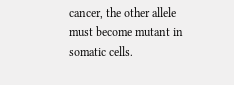cancer, the other allele must become mutant in somatic cells.